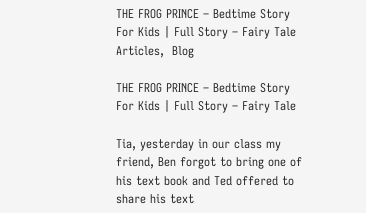THE FROG PRINCE – Bedtime Story For Kids | Full Story – Fairy Tale
Articles,  Blog

THE FROG PRINCE – Bedtime Story For Kids | Full Story – Fairy Tale

Tia, yesterday in our class my friend, Ben forgot to bring one of his text book and Ted offered to share his text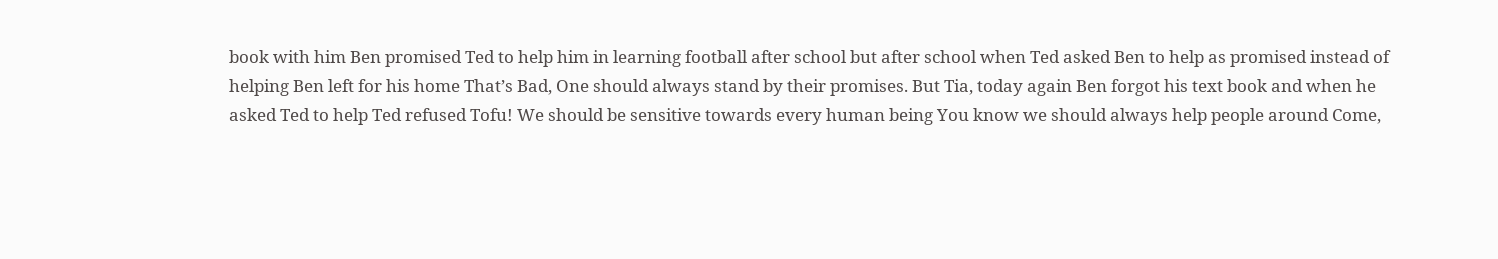book with him Ben promised Ted to help him in learning football after school but after school when Ted asked Ben to help as promised instead of helping Ben left for his home That’s Bad, One should always stand by their promises. But Tia, today again Ben forgot his text book and when he asked Ted to help Ted refused Tofu! We should be sensitive towards every human being You know we should always help people around Come,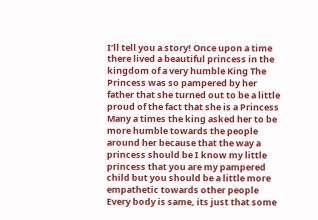I’ll tell you a story! Once upon a time there lived a beautiful princess in the kingdom of a very humble King The Princess was so pampered by her father that she turned out to be a little proud of the fact that she is a Princess Many a times the king asked her to be more humble towards the people around her because that the way a princess should be I know my little princess that you are my pampered child but you should be a little more empathetic towards other people Every body is same, its just that some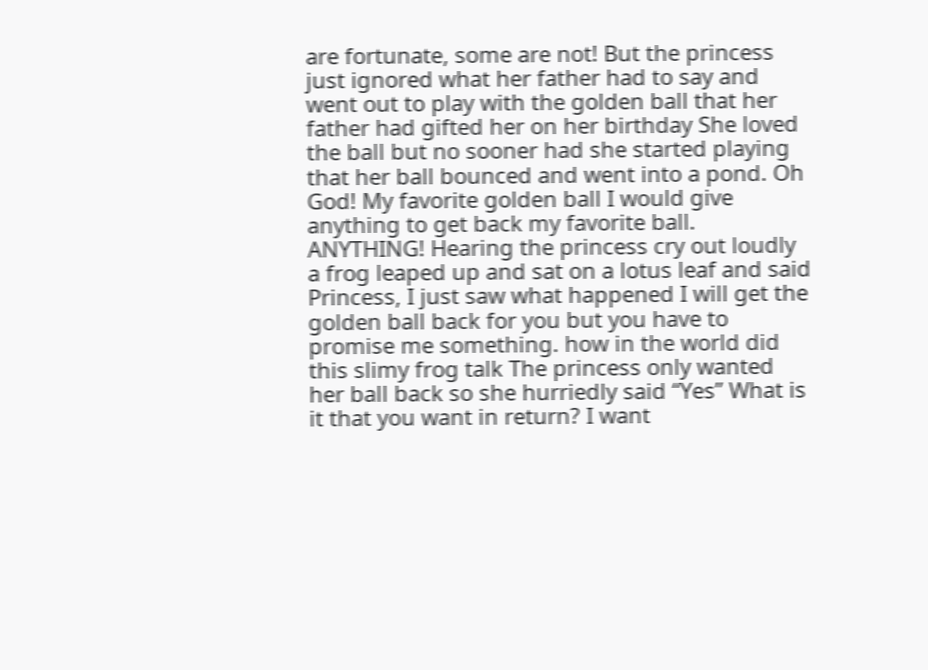are fortunate, some are not! But the princess just ignored what her father had to say and went out to play with the golden ball that her father had gifted her on her birthday She loved the ball but no sooner had she started playing that her ball bounced and went into a pond. Oh God! My favorite golden ball I would give anything to get back my favorite ball. ANYTHING! Hearing the princess cry out loudly a frog leaped up and sat on a lotus leaf and said Princess, I just saw what happened I will get the golden ball back for you but you have to promise me something. how in the world did this slimy frog talk The princess only wanted her ball back so she hurriedly said “Yes” What is it that you want in return? I want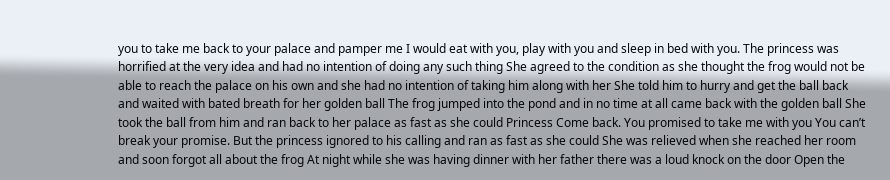you to take me back to your palace and pamper me I would eat with you, play with you and sleep in bed with you. The princess was horrified at the very idea and had no intention of doing any such thing She agreed to the condition as she thought the frog would not be able to reach the palace on his own and she had no intention of taking him along with her She told him to hurry and get the ball back and waited with bated breath for her golden ball The frog jumped into the pond and in no time at all came back with the golden ball She took the ball from him and ran back to her palace as fast as she could Princess Come back. You promised to take me with you You can’t break your promise. But the princess ignored to his calling and ran as fast as she could She was relieved when she reached her room and soon forgot all about the frog At night while she was having dinner with her father there was a loud knock on the door Open the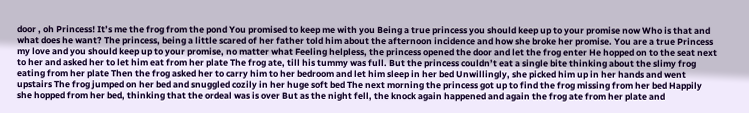door , oh Princess! It’s me the frog from the pond You promised to keep me with you Being a true princess you should keep up to your promise now Who is that and what does he want? The princess, being a little scared of her father told him about the afternoon incidence and how she broke her promise. You are a true Princess my love and you should keep up to your promise, no matter what Feeling helpless, the princess opened the door and let the frog enter He hopped on to the seat next to her and asked her to let him eat from her plate The frog ate, till his tummy was full. But the princess couldn’t eat a single bite thinking about the slimy frog eating from her plate Then the frog asked her to carry him to her bedroom and let him sleep in her bed Unwillingly, she picked him up in her hands and went upstairs The frog jumped on her bed and snuggled cozily in her huge soft bed The next morning the princess got up to find the frog missing from her bed Happily she hopped from her bed, thinking that the ordeal was is over But as the night fell, the knock again happened and again the frog ate from her plate and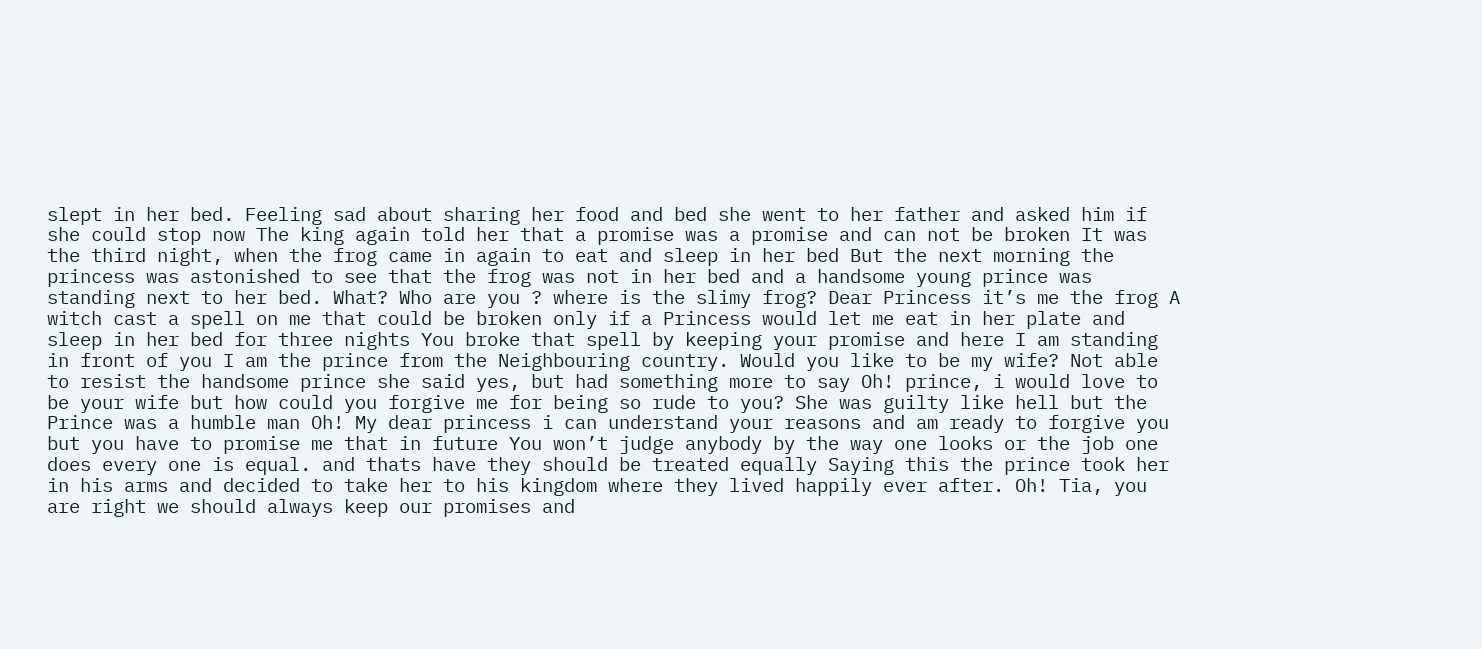slept in her bed. Feeling sad about sharing her food and bed she went to her father and asked him if she could stop now The king again told her that a promise was a promise and can not be broken It was the third night, when the frog came in again to eat and sleep in her bed But the next morning the princess was astonished to see that the frog was not in her bed and a handsome young prince was standing next to her bed. What? Who are you ? where is the slimy frog? Dear Princess it’s me the frog A witch cast a spell on me that could be broken only if a Princess would let me eat in her plate and sleep in her bed for three nights You broke that spell by keeping your promise and here I am standing in front of you I am the prince from the Neighbouring country. Would you like to be my wife? Not able to resist the handsome prince she said yes, but had something more to say Oh! prince, i would love to be your wife but how could you forgive me for being so rude to you? She was guilty like hell but the Prince was a humble man Oh! My dear princess i can understand your reasons and am ready to forgive you but you have to promise me that in future You won’t judge anybody by the way one looks or the job one does every one is equal. and thats have they should be treated equally Saying this the prince took her in his arms and decided to take her to his kingdom where they lived happily ever after. Oh! Tia, you are right we should always keep our promises and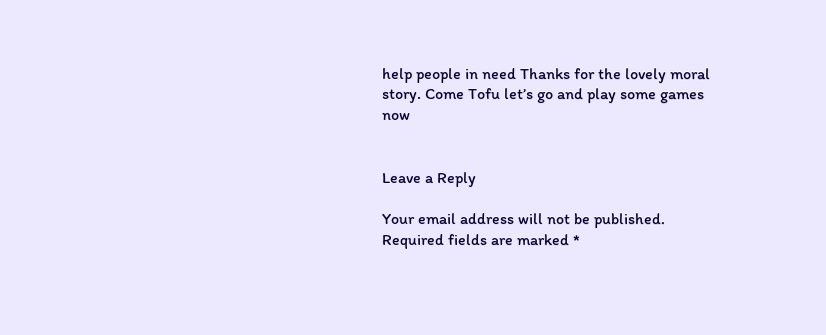help people in need Thanks for the lovely moral story. Come Tofu let’s go and play some games now


Leave a Reply

Your email address will not be published. Required fields are marked *